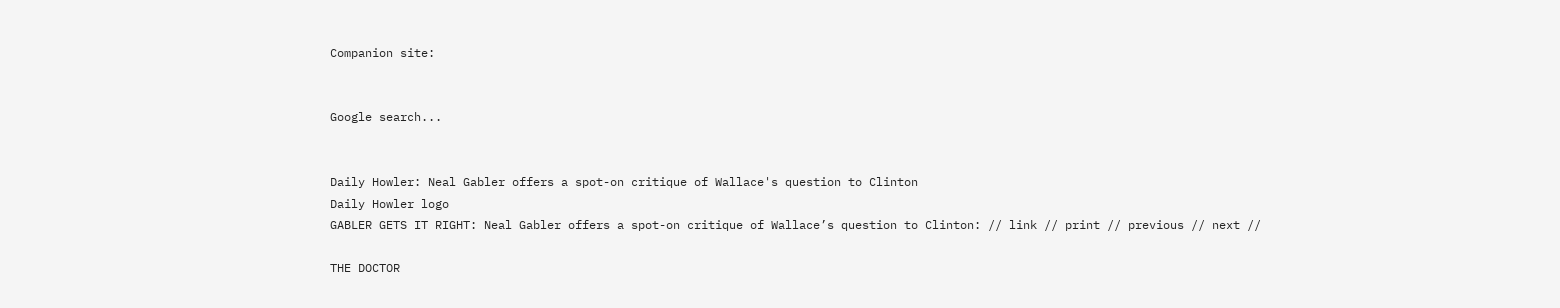Companion site:


Google search...


Daily Howler: Neal Gabler offers a spot-on critique of Wallace's question to Clinton
Daily Howler logo
GABLER GETS IT RIGHT: Neal Gabler offers a spot-on critique of Wallace’s question to Clinton: // link // print // previous // next //

THE DOCTOR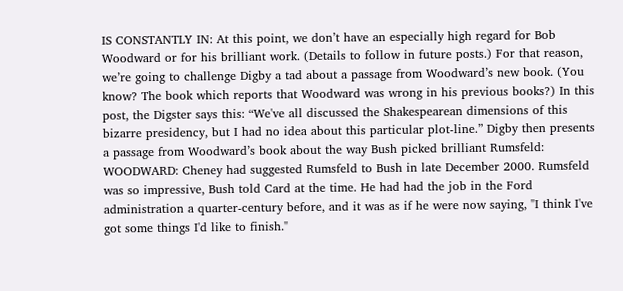IS CONSTANTLY IN: At this point, we don’t have an especially high regard for Bob Woodward or for his brilliant work. (Details to follow in future posts.) For that reason, we’re going to challenge Digby a tad about a passage from Woodward’s new book. (You know? The book which reports that Woodward was wrong in his previous books?) In this post, the Digster says this: “We've all discussed the Shakespearean dimensions of this bizarre presidency, but I had no idea about this particular plot-line.” Digby then presents a passage from Woodward’s book about the way Bush picked brilliant Rumsfeld:
WOODWARD: Cheney had suggested Rumsfeld to Bush in late December 2000. Rumsfeld was so impressive, Bush told Card at the time. He had had the job in the Ford administration a quarter-century before, and it was as if he were now saying, "I think I've got some things I'd like to finish."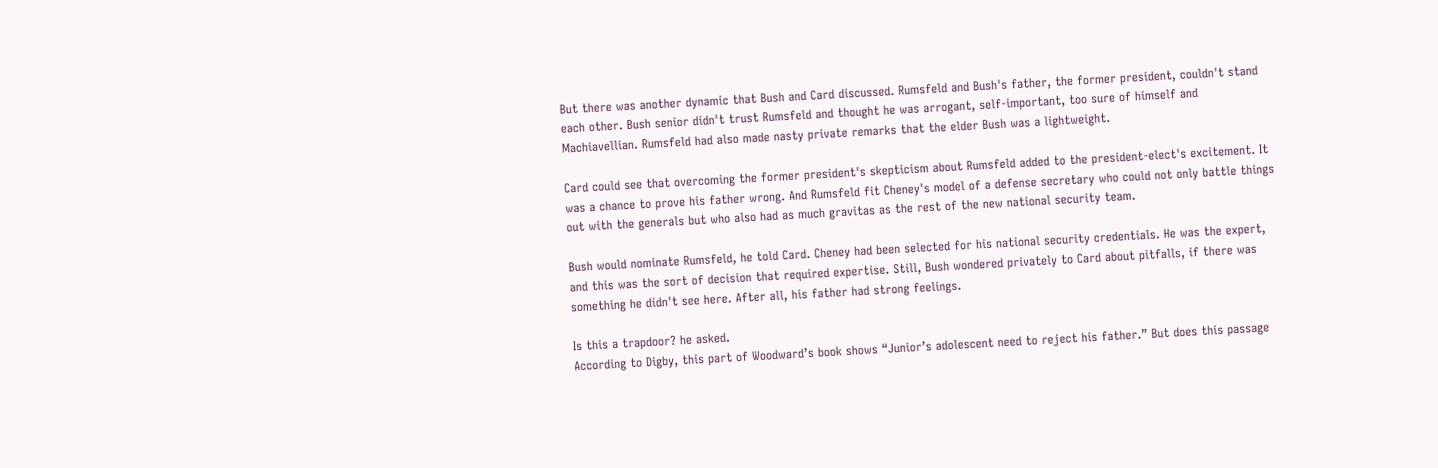But there was another dynamic that Bush and Card discussed. Rumsfeld and Bush's father, the former president, couldn't stand each other. Bush senior didn't trust Rumsfeld and thought he was arrogant, self-important, too sure of himself and Machiavellian. Rumsfeld had also made nasty private remarks that the elder Bush was a lightweight.

Card could see that overcoming the former president's skepticism about Rumsfeld added to the president-elect's excitement. It was a chance to prove his father wrong. And Rumsfeld fit Cheney's model of a defense secretary who could not only battle things out with the generals but who also had as much gravitas as the rest of the new national security team.

Bush would nominate Rumsfeld, he told Card. Cheney had been selected for his national security credentials. He was the expert, and this was the sort of decision that required expertise. Still, Bush wondered privately to Card about pitfalls, if there was something he didn't see here. After all, his father had strong feelings.

Is this a trapdoor? he asked.
According to Digby, this part of Woodward’s book shows “Junior’s adolescent need to reject his father.” But does this passage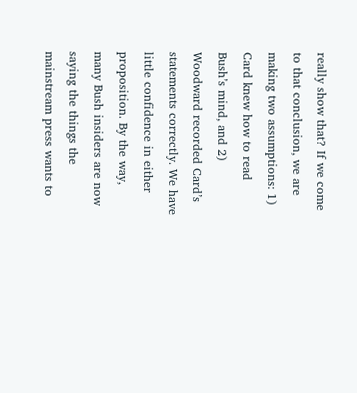really show that? If we come to that conclusion, we are making two assumptions: 1) Card knew how to read Bush’s mind, and 2) Woodward recorded Card’s statements correctly. We have little confidence in either proposition. By the way, many Bush insiders are now saying the things the mainstream press wants to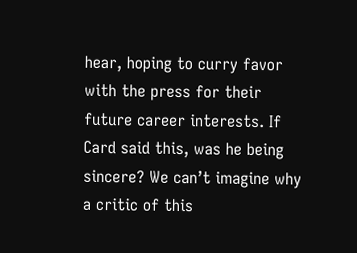hear, hoping to curry favor with the press for their future career interests. If Card said this, was he being sincere? We can’t imagine why a critic of this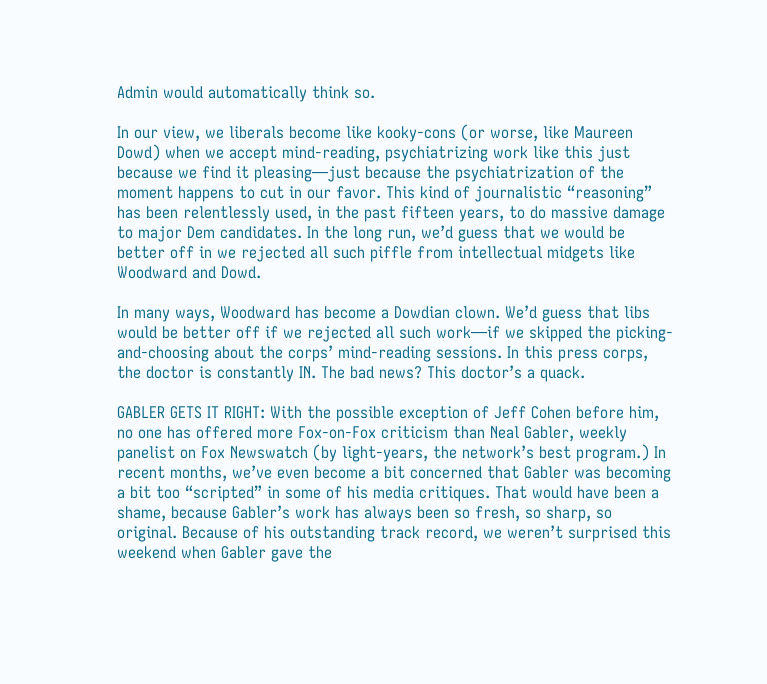Admin would automatically think so.

In our view, we liberals become like kooky-cons (or worse, like Maureen Dowd) when we accept mind-reading, psychiatrizing work like this just because we find it pleasing—just because the psychiatrization of the moment happens to cut in our favor. This kind of journalistic “reasoning” has been relentlessly used, in the past fifteen years, to do massive damage to major Dem candidates. In the long run, we’d guess that we would be better off in we rejected all such piffle from intellectual midgets like Woodward and Dowd.

In many ways, Woodward has become a Dowdian clown. We’d guess that libs would be better off if we rejected all such work—if we skipped the picking-and-choosing about the corps’ mind-reading sessions. In this press corps, the doctor is constantly IN. The bad news? This doctor’s a quack.

GABLER GETS IT RIGHT: With the possible exception of Jeff Cohen before him, no one has offered more Fox-on-Fox criticism than Neal Gabler, weekly panelist on Fox Newswatch (by light-years, the network’s best program.) In recent months, we’ve even become a bit concerned that Gabler was becoming a bit too “scripted” in some of his media critiques. That would have been a shame, because Gabler’s work has always been so fresh, so sharp, so original. Because of his outstanding track record, we weren’t surprised this weekend when Gabler gave the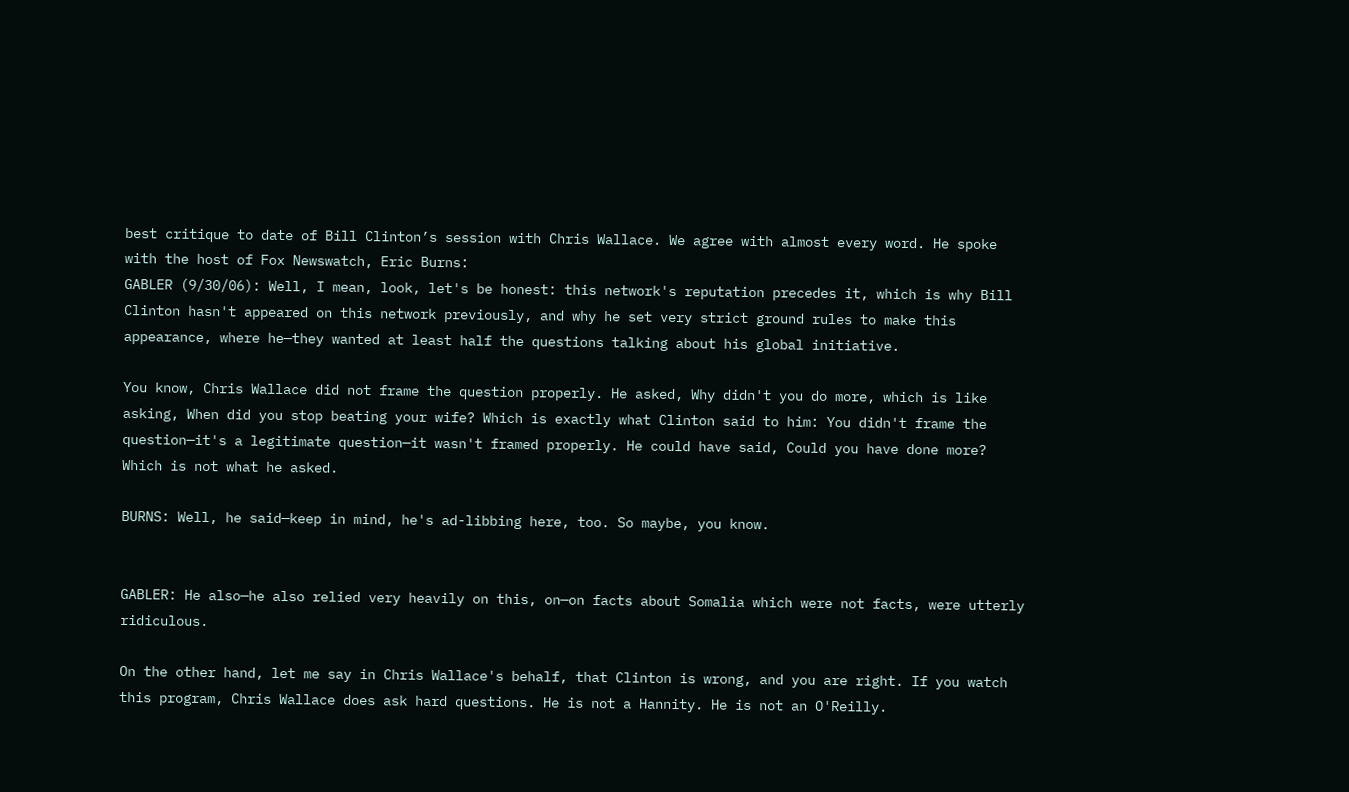best critique to date of Bill Clinton’s session with Chris Wallace. We agree with almost every word. He spoke with the host of Fox Newswatch, Eric Burns:
GABLER (9/30/06): Well, I mean, look, let's be honest: this network's reputation precedes it, which is why Bill Clinton hasn't appeared on this network previously, and why he set very strict ground rules to make this appearance, where he—they wanted at least half the questions talking about his global initiative.

You know, Chris Wallace did not frame the question properly. He asked, Why didn't you do more, which is like asking, When did you stop beating your wife? Which is exactly what Clinton said to him: You didn't frame the question—it's a legitimate question—it wasn't framed properly. He could have said, Could you have done more? Which is not what he asked.

BURNS: Well, he said—keep in mind, he's ad-libbing here, too. So maybe, you know.


GABLER: He also—he also relied very heavily on this, on—on facts about Somalia which were not facts, were utterly ridiculous.

On the other hand, let me say in Chris Wallace's behalf, that Clinton is wrong, and you are right. If you watch this program, Chris Wallace does ask hard questions. He is not a Hannity. He is not an O'Reilly.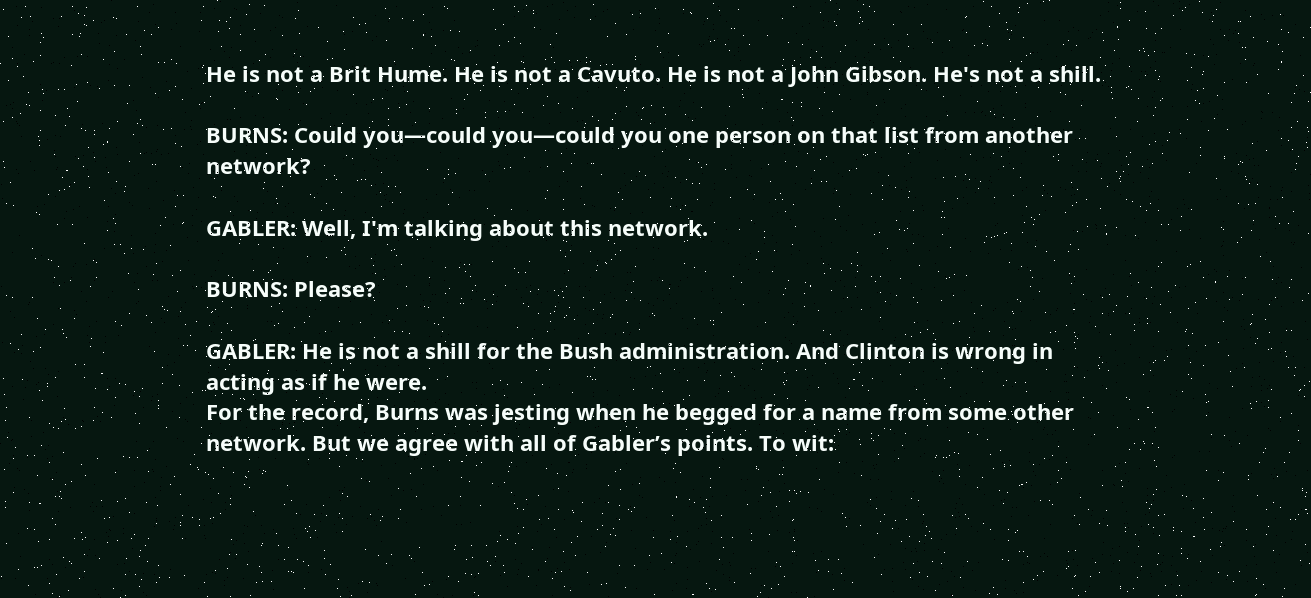He is not a Brit Hume. He is not a Cavuto. He is not a John Gibson. He's not a shill.

BURNS: Could you—could you—could you one person on that list from another network?

GABLER: Well, I'm talking about this network.

BURNS: Please?

GABLER: He is not a shill for the Bush administration. And Clinton is wrong in acting as if he were.
For the record, Burns was jesting when he begged for a name from some other network. But we agree with all of Gabler’s points. To wit: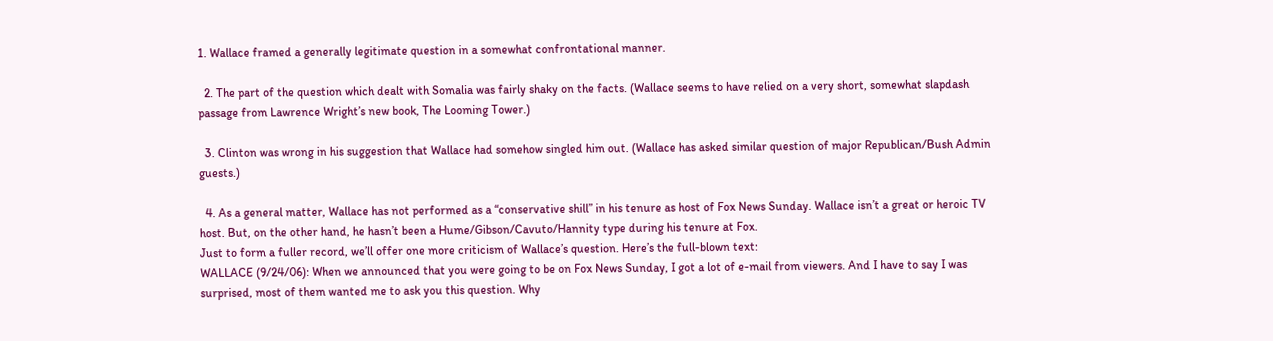1. Wallace framed a generally legitimate question in a somewhat confrontational manner.

  2. The part of the question which dealt with Somalia was fairly shaky on the facts. (Wallace seems to have relied on a very short, somewhat slapdash passage from Lawrence Wright’s new book, The Looming Tower.)

  3. Clinton was wrong in his suggestion that Wallace had somehow singled him out. (Wallace has asked similar question of major Republican/Bush Admin guests.)

  4. As a general matter, Wallace has not performed as a “conservative shill” in his tenure as host of Fox News Sunday. Wallace isn’t a great or heroic TV host. But, on the other hand, he hasn’t been a Hume/Gibson/Cavuto/Hannity type during his tenure at Fox.
Just to form a fuller record, we’ll offer one more criticism of Wallace’s question. Here’s the full-blown text:
WALLACE (9/24/06): When we announced that you were going to be on Fox News Sunday, I got a lot of e-mail from viewers. And I have to say I was surprised, most of them wanted me to ask you this question. Why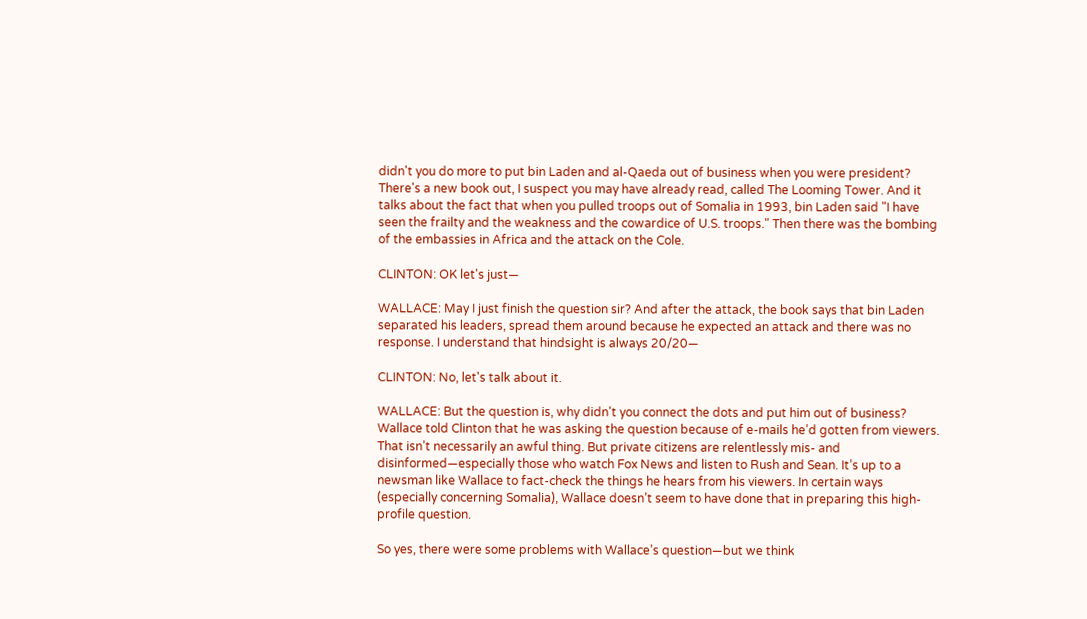didn't you do more to put bin Laden and al-Qaeda out of business when you were president? There's a new book out, I suspect you may have already read, called The Looming Tower. And it talks about the fact that when you pulled troops out of Somalia in 1993, bin Laden said "I have seen the frailty and the weakness and the cowardice of U.S. troops." Then there was the bombing of the embassies in Africa and the attack on the Cole.

CLINTON: OK let's just—

WALLACE: May I just finish the question sir? And after the attack, the book says that bin Laden separated his leaders, spread them around because he expected an attack and there was no response. I understand that hindsight is always 20/20—

CLINTON: No, let's talk about it.

WALLACE: But the question is, why didn't you connect the dots and put him out of business?
Wallace told Clinton that he was asking the question because of e-mails he’d gotten from viewers. That isn’t necessarily an awful thing. But private citizens are relentlessly mis- and disinformed—especially those who watch Fox News and listen to Rush and Sean. It’s up to a newsman like Wallace to fact-check the things he hears from his viewers. In certain ways (especially concerning Somalia), Wallace doesn’t seem to have done that in preparing this high-profile question.

So yes, there were some problems with Wallace’s question—but we think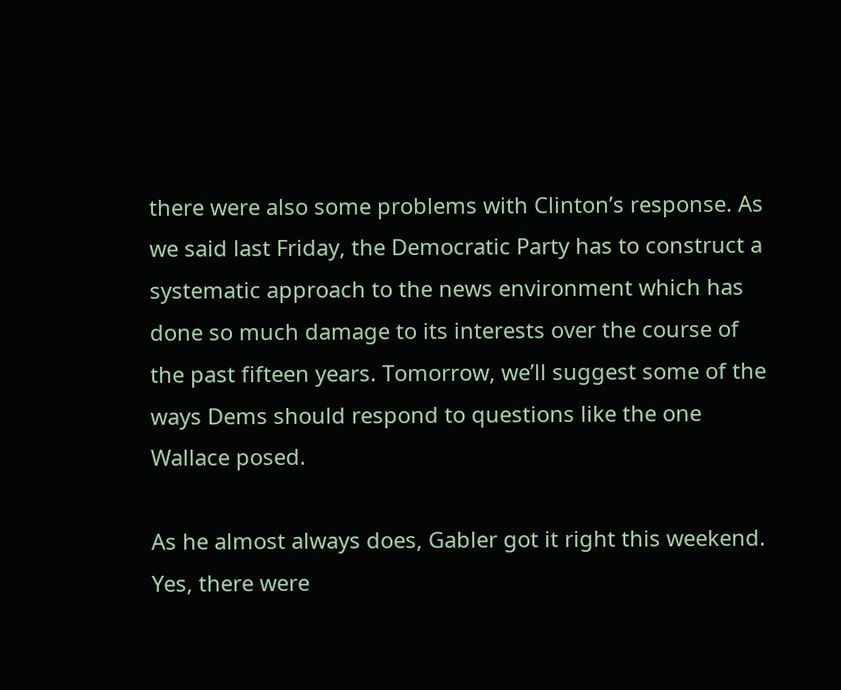there were also some problems with Clinton’s response. As we said last Friday, the Democratic Party has to construct a systematic approach to the news environment which has done so much damage to its interests over the course of the past fifteen years. Tomorrow, we’ll suggest some of the ways Dems should respond to questions like the one Wallace posed.

As he almost always does, Gabler got it right this weekend. Yes, there were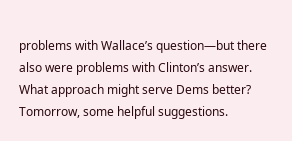problems with Wallace’s question—but there also were problems with Clinton’s answer. What approach might serve Dems better? Tomorrow, some helpful suggestions.